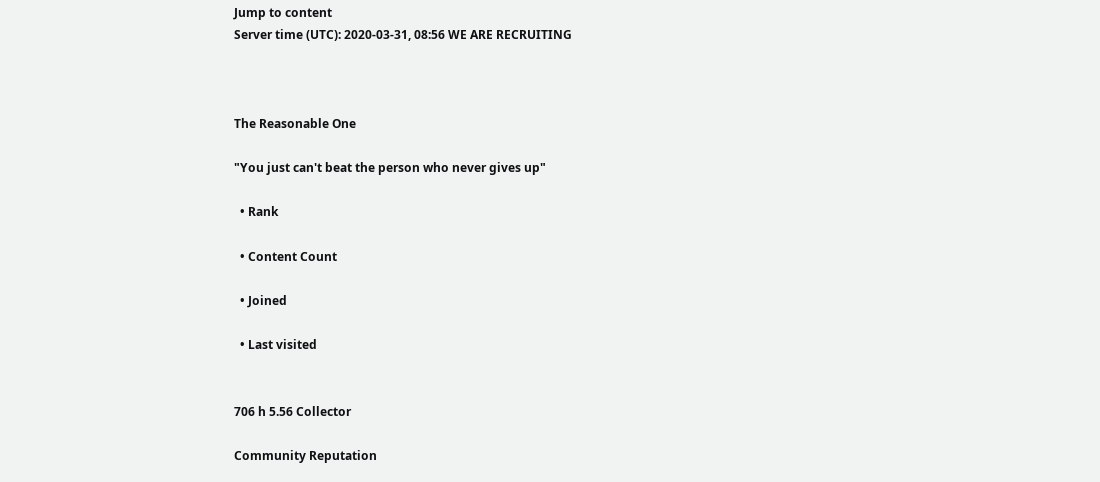Jump to content
Server time (UTC): 2020-03-31, 08:56 WE ARE RECRUITING



The Reasonable One

"You just can't beat the person who never gives up"

  • Rank

  • Content Count

  • Joined

  • Last visited


706 h 5.56 Collector

Community Reputation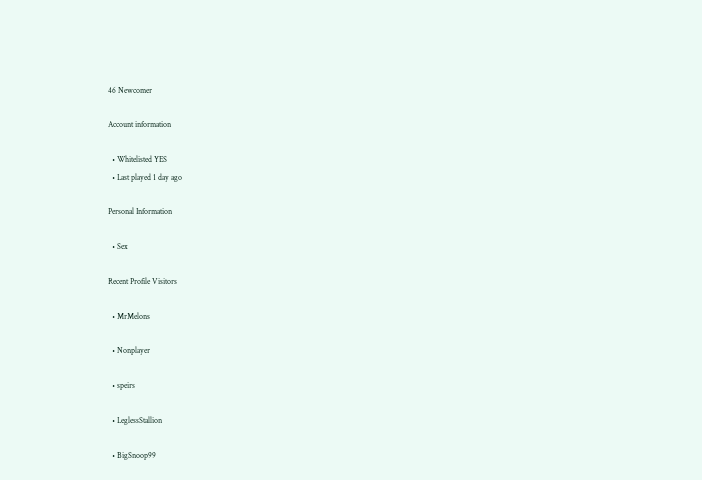46 Newcomer

Account information

  • Whitelisted YES
  • Last played 1 day ago

Personal Information

  • Sex

Recent Profile Visitors

  • MrMelons

  • Nonplayer

  • speirs

  • LeglessStallion

  • BigSnoop99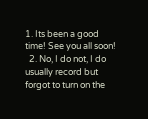1. Its been a good time! See you all soon!
  2. No, I do not, I do usually record but forgot to turn on the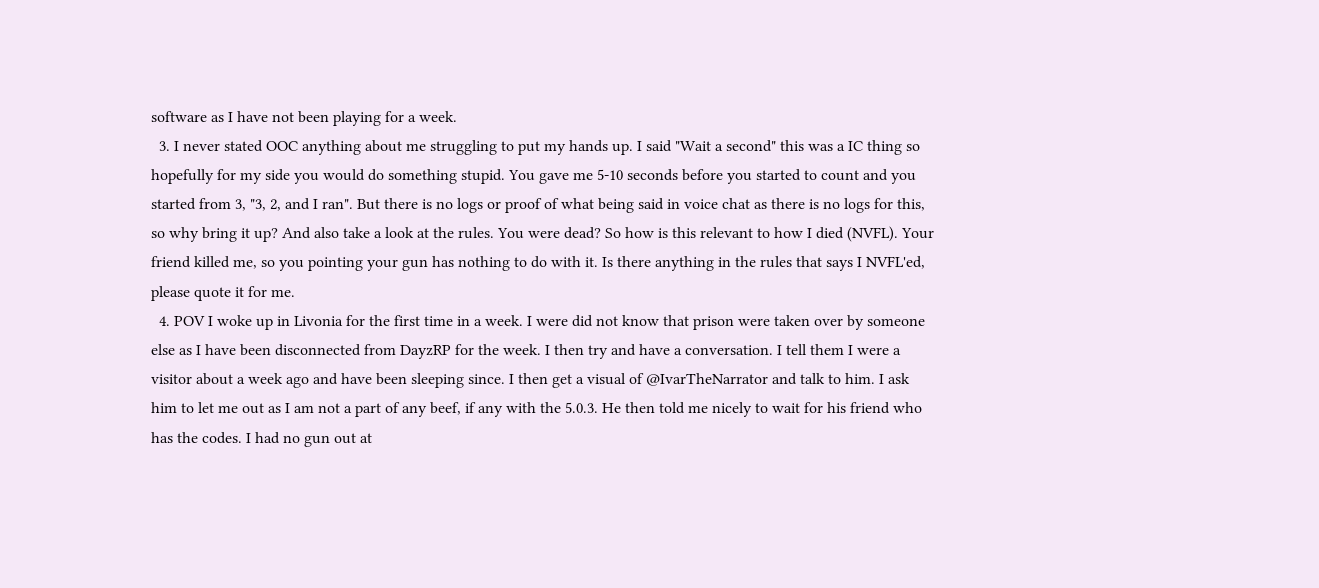software as I have not been playing for a week.
  3. I never stated OOC anything about me struggling to put my hands up. I said "Wait a second" this was a IC thing so hopefully for my side you would do something stupid. You gave me 5-10 seconds before you started to count and you started from 3, "3, 2, and I ran". But there is no logs or proof of what being said in voice chat as there is no logs for this, so why bring it up? And also take a look at the rules. You were dead? So how is this relevant to how I died (NVFL). Your friend killed me, so you pointing your gun has nothing to do with it. Is there anything in the rules that says I NVFL'ed, please quote it for me.
  4. POV I woke up in Livonia for the first time in a week. I were did not know that prison were taken over by someone else as I have been disconnected from DayzRP for the week. I then try and have a conversation. I tell them I were a visitor about a week ago and have been sleeping since. I then get a visual of @IvarTheNarrator and talk to him. I ask him to let me out as I am not a part of any beef, if any with the 5.0.3. He then told me nicely to wait for his friend who has the codes. I had no gun out at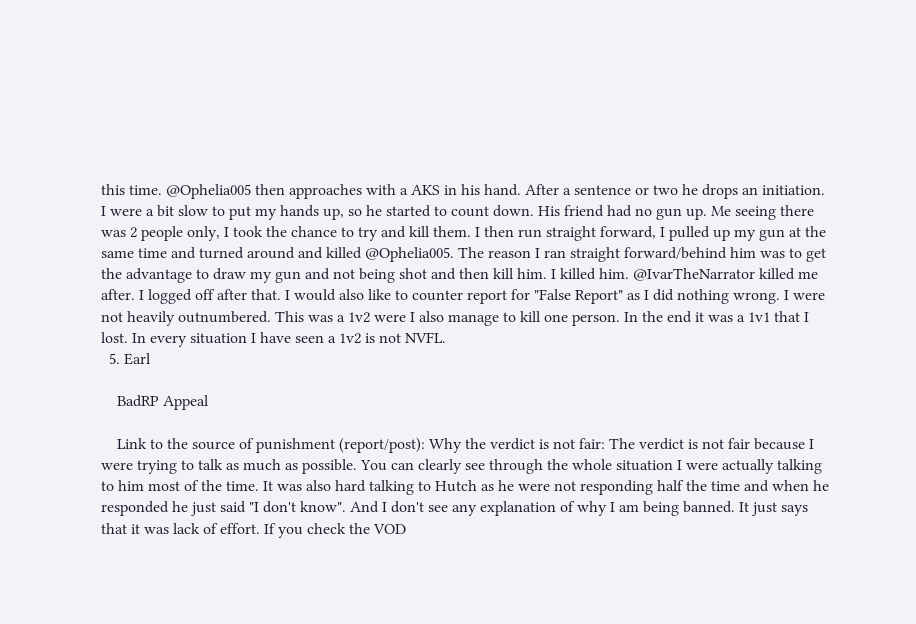this time. @Ophelia005 then approaches with a AKS in his hand. After a sentence or two he drops an initiation. I were a bit slow to put my hands up, so he started to count down. His friend had no gun up. Me seeing there was 2 people only, I took the chance to try and kill them. I then run straight forward, I pulled up my gun at the same time and turned around and killed @Ophelia005. The reason I ran straight forward/behind him was to get the advantage to draw my gun and not being shot and then kill him. I killed him. @IvarTheNarrator killed me after. I logged off after that. I would also like to counter report for "False Report" as I did nothing wrong. I were not heavily outnumbered. This was a 1v2 were I also manage to kill one person. In the end it was a 1v1 that I lost. In every situation I have seen a 1v2 is not NVFL.
  5. Earl

    BadRP Appeal

    Link to the source of punishment (report/post): Why the verdict is not fair: The verdict is not fair because I were trying to talk as much as possible. You can clearly see through the whole situation I were actually talking to him most of the time. It was also hard talking to Hutch as he were not responding half the time and when he responded he just said "I don't know". And I don't see any explanation of why I am being banned. It just says that it was lack of effort. If you check the VOD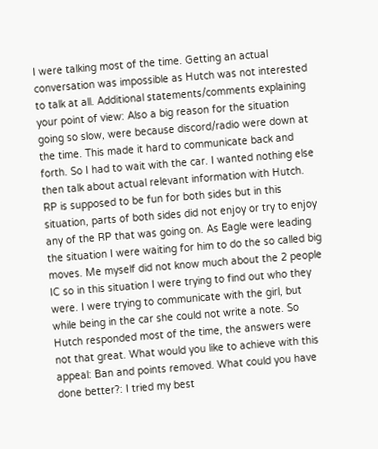I were talking most of the time. Getting an actual conversation was impossible as Hutch was not interested to talk at all. Additional statements/comments explaining your point of view: Also a big reason for the situation going so slow, were because discord/radio were down at the time. This made it hard to communicate back and forth. So I had to wait with the car. I wanted nothing else then talk about actual relevant information with Hutch. RP is supposed to be fun for both sides but in this situation, parts of both sides did not enjoy or try to enjoy any of the RP that was going on. As Eagle were leading the situation I were waiting for him to do the so called big moves. Me myself did not know much about the 2 people IC so in this situation I were trying to find out who they were. I were trying to communicate with the girl, but while being in the car she could not write a note. So Hutch responded most of the time, the answers were not that great. What would you like to achieve with this appeal: Ban and points removed. What could you have done better?: I tried my best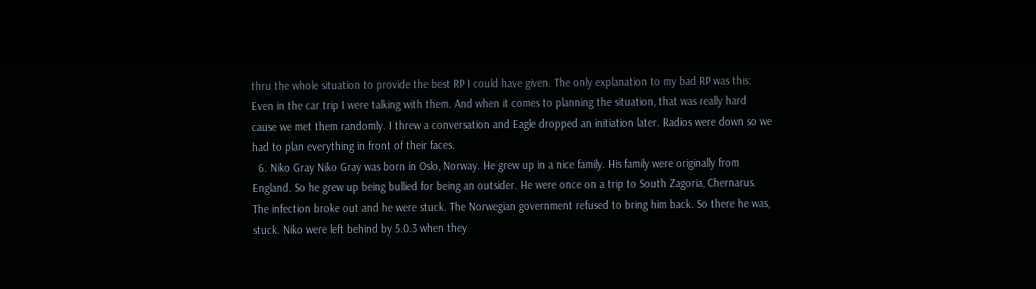thru the whole situation to provide the best RP I could have given. The only explanation to my bad RP was this: Even in the car trip I were talking with them. And when it comes to planning the situation, that was really hard cause we met them randomly. I threw a conversation and Eagle dropped an initiation later. Radios were down so we had to plan everything in front of their faces.
  6. Niko Gray Niko Gray was born in Oslo, Norway. He grew up in a nice family. His family were originally from England. So he grew up being bullied for being an outsider. He were once on a trip to South Zagoria, Chernarus. The infection broke out and he were stuck. The Norwegian government refused to bring him back. So there he was, stuck. Niko were left behind by 5.0.3 when they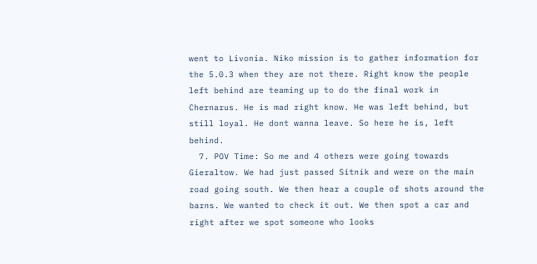went to Livonia. Niko mission is to gather information for the 5.0.3 when they are not there. Right know the people left behind are teaming up to do the final work in Chernarus. He is mad right know. He was left behind, but still loyal. He dont wanna leave. So here he is, left behind.
  7. POV Time: So me and 4 others were going towards Gieraltow. We had just passed Sitnik and were on the main road going south. We then hear a couple of shots around the barns. We wanted to check it out. We then spot a car and right after we spot someone who looks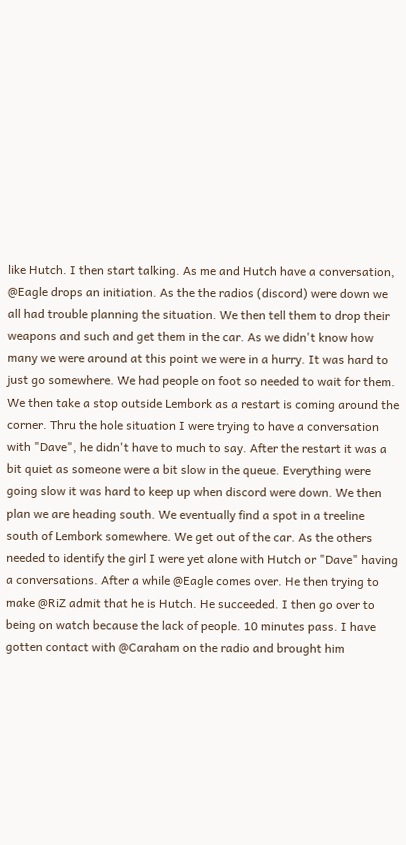like Hutch. I then start talking. As me and Hutch have a conversation, @Eagle drops an initiation. As the the radios (discord) were down we all had trouble planning the situation. We then tell them to drop their weapons and such and get them in the car. As we didn't know how many we were around at this point we were in a hurry. It was hard to just go somewhere. We had people on foot so needed to wait for them. We then take a stop outside Lembork as a restart is coming around the corner. Thru the hole situation I were trying to have a conversation with "Dave", he didn't have to much to say. After the restart it was a bit quiet as someone were a bit slow in the queue. Everything were going slow it was hard to keep up when discord were down. We then plan we are heading south. We eventually find a spot in a treeline south of Lembork somewhere. We get out of the car. As the others needed to identify the girl I were yet alone with Hutch or "Dave" having a conversations. After a while @Eagle comes over. He then trying to make @RiZ admit that he is Hutch. He succeeded. I then go over to being on watch because the lack of people. 10 minutes pass. I have gotten contact with @Caraham on the radio and brought him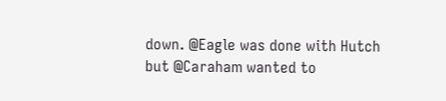down. @Eagle was done with Hutch but @Caraham wanted to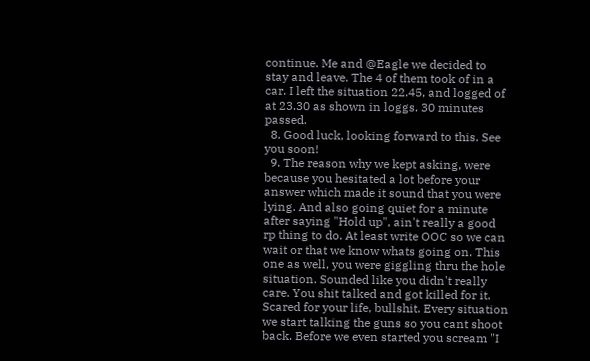continue. Me and @Eagle we decided to stay and leave. The 4 of them took of in a car. I left the situation 22.45, and logged of at 23.30 as shown in loggs. 30 minutes passed.
  8. Good luck, looking forward to this. See you soon!
  9. The reason why we kept asking, were because you hesitated a lot before your answer which made it sound that you were lying. And also going quiet for a minute after saying "Hold up", ain't really a good rp thing to do. At least write OOC so we can wait or that we know whats going on. This one as well, you were giggling thru the hole situation. Sounded like you didn't really care. You shit talked and got killed for it. Scared for your life, bullshit. Every situation we start talking the guns so you cant shoot back. Before we even started you scream "I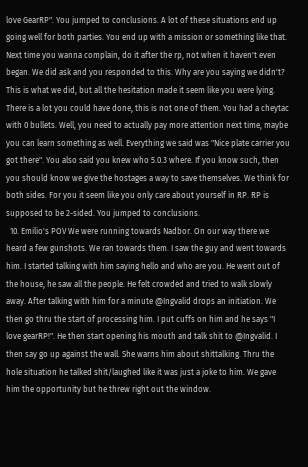love GearRP". You jumped to conclusions. A lot of these situations end up going well for both parties. You end up with a mission or something like that. Next time you wanna complain, do it after the rp, not when it haven't even began. We did ask and you responded to this. Why are you saying we didn't? This is what we did, but all the hesitation made it seem like you were lying. There is a lot you could have done, this is not one of them. You had a cheytac with 0 bullets. Well, you need to actually pay more attention next time, maybe you can learn something as well. Everything we said was "Nice plate carrier you got there". You also said you knew who 5.0.3 where. If you know such, then you should know we give the hostages a way to save themselves. We think for both sides. For you it seem like you only care about yourself in RP. RP is supposed to be 2-sided. You jumped to conclusions.
  10. Emilio's POV We were running towards Nadbor. On our way there we heard a few gunshots. We ran towards them. I saw the guy and went towards him. I started talking with him saying hello and who are you. He went out of the house, he saw all the people. He felt crowded and tried to walk slowly away. After talking with him for a minute @Ingvalid drops an initiation. We then go thru the start of processing him. I put cuffs on him and he says "I love gearRP!". He then start opening his mouth and talk shit to @Ingvalid. I then say go up against the wall. She warns him about shittalking. Thru the hole situation he talked shit/laughed like it was just a joke to him. We gave him the opportunity but he threw right out the window.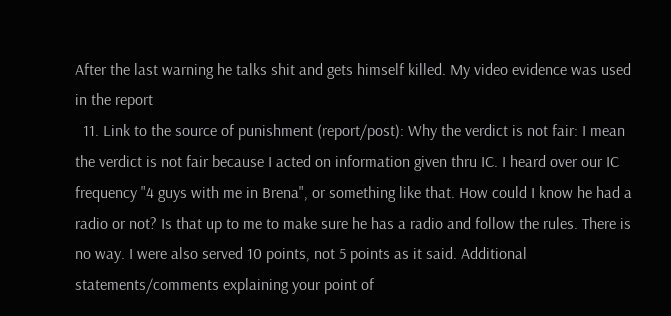After the last warning he talks shit and gets himself killed. My video evidence was used in the report
  11. Link to the source of punishment (report/post): Why the verdict is not fair: I mean the verdict is not fair because I acted on information given thru IC. I heard over our IC frequency "4 guys with me in Brena", or something like that. How could I know he had a radio or not? Is that up to me to make sure he has a radio and follow the rules. There is no way. I were also served 10 points, not 5 points as it said. Additional statements/comments explaining your point of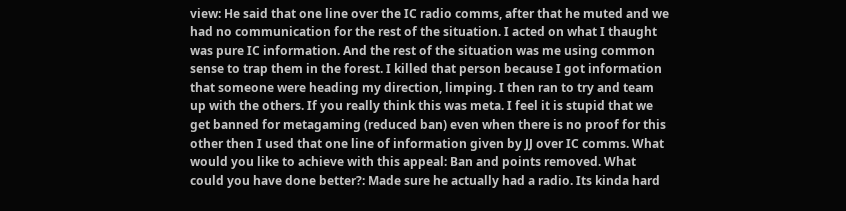view: He said that one line over the IC radio comms, after that he muted and we had no communication for the rest of the situation. I acted on what I thaught was pure IC information. And the rest of the situation was me using common sense to trap them in the forest. I killed that person because I got information that someone were heading my direction, limping. I then ran to try and team up with the others. If you really think this was meta. I feel it is stupid that we get banned for metagaming (reduced ban) even when there is no proof for this other then I used that one line of information given by JJ over IC comms. What would you like to achieve with this appeal: Ban and points removed. What could you have done better?: Made sure he actually had a radio. Its kinda hard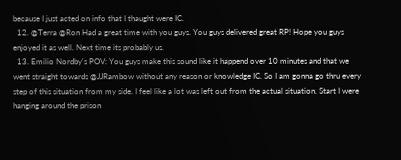because I just acted on info that I thaught were IC.
  12. @Terra @Ron Had a great time with you guys. You guys delivered great RP! Hope you guys enjoyed it as well. Next time its probably us.
  13. Emilio Nordby's POV: You guys make this sound like it happend over 10 minutes and that we went straight towards @JJRambow without any reason or knowledge IC. So I am gonna go thru every step of this situation from my side. I feel like a lot was left out from the actual situation. Start I were hanging around the prison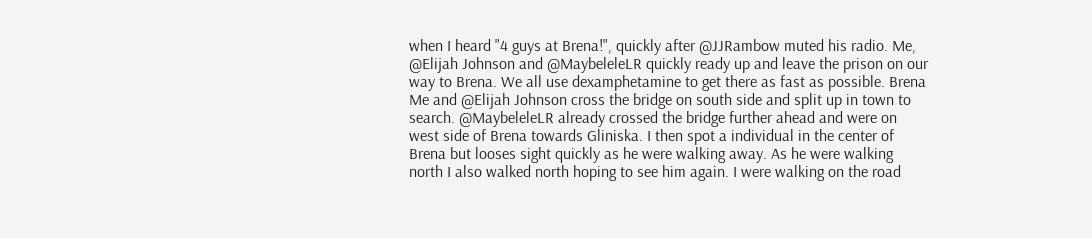when I heard "4 guys at Brena!", quickly after @JJRambow muted his radio. Me, @Elijah Johnson and @MaybeleleLR quickly ready up and leave the prison on our way to Brena. We all use dexamphetamine to get there as fast as possible. Brena Me and @Elijah Johnson cross the bridge on south side and split up in town to search. @MaybeleleLR already crossed the bridge further ahead and were on west side of Brena towards Gliniska. I then spot a individual in the center of Brena but looses sight quickly as he were walking away. As he were walking north I also walked north hoping to see him again. I were walking on the road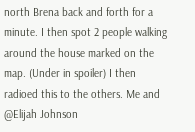north Brena back and forth for a minute. I then spot 2 people walking around the house marked on the map. (Under in spoiler) I then radioed this to the others. Me and @Elijah Johnson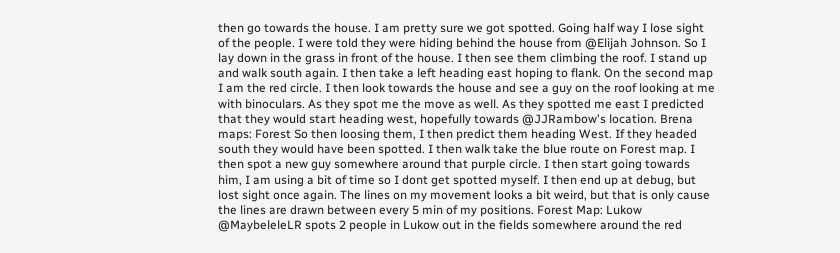then go towards the house. I am pretty sure we got spotted. Going half way I lose sight of the people. I were told they were hiding behind the house from @Elijah Johnson. So I lay down in the grass in front of the house. I then see them climbing the roof. I stand up and walk south again. I then take a left heading east hoping to flank. On the second map I am the red circle. I then look towards the house and see a guy on the roof looking at me with binoculars. As they spot me the move as well. As they spotted me east I predicted that they would start heading west, hopefully towards @JJRambow's location. Brena maps: Forest So then loosing them, I then predict them heading West. If they headed south they would have been spotted. I then walk take the blue route on Forest map. I then spot a new guy somewhere around that purple circle. I then start going towards him, I am using a bit of time so I dont get spotted myself. I then end up at debug, but lost sight once again. The lines on my movement looks a bit weird, but that is only cause the lines are drawn between every 5 min of my positions. Forest Map: Lukow @MaybeleleLR spots 2 people in Lukow out in the fields somewhere around the red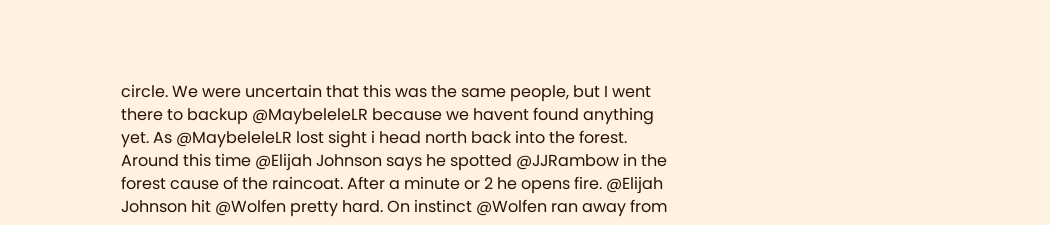circle. We were uncertain that this was the same people, but I went there to backup @MaybeleleLR because we havent found anything yet. As @MaybeleleLR lost sight i head north back into the forest. Around this time @Elijah Johnson says he spotted @JJRambow in the forest cause of the raincoat. After a minute or 2 he opens fire. @Elijah Johnson hit @Wolfen pretty hard. On instinct @Wolfen ran away from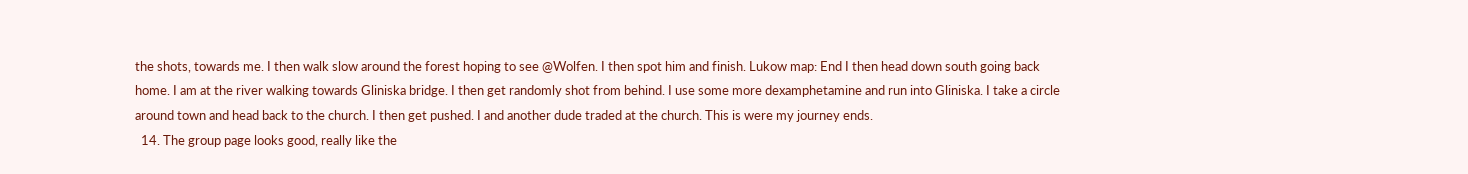the shots, towards me. I then walk slow around the forest hoping to see @Wolfen. I then spot him and finish. Lukow map: End I then head down south going back home. I am at the river walking towards Gliniska bridge. I then get randomly shot from behind. I use some more dexamphetamine and run into Gliniska. I take a circle around town and head back to the church. I then get pushed. I and another dude traded at the church. This is were my journey ends.
  14. The group page looks good, really like the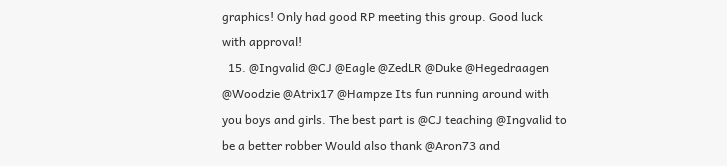graphics! Only had good RP meeting this group. Good luck with approval!
  15. @Ingvalid @CJ @Eagle @ZedLR @Duke @Hegedraagen @Woodzie @Atrix17 @Hampze Its fun running around with you boys and girls. The best part is @CJ teaching @Ingvalid to be a better robber Would also thank @Aron73 and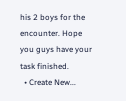his 2 boys for the encounter. Hope you guys have your task finished.
  • Create New...